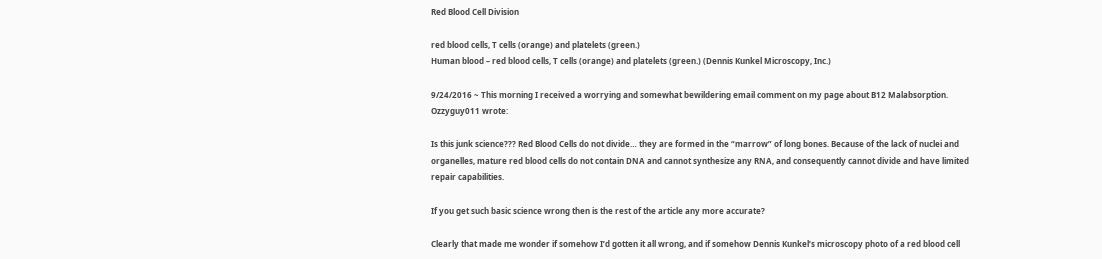Red Blood Cell Division

red blood cells, T cells (orange) and platelets (green.)
Human blood – red blood cells, T cells (orange) and platelets (green.) (Dennis Kunkel Microscopy, Inc.)

9/24/2016 ~ This morning I received a worrying and somewhat bewildering email comment on my page about B12 Malabsorption. Ozzyguy011 wrote:

Is this junk science??? Red Blood Cells do not divide… they are formed in the “marrow” of long bones. Because of the lack of nuclei and organelles, mature red blood cells do not contain DNA and cannot synthesize any RNA, and consequently cannot divide and have limited repair capabilities.

If you get such basic science wrong then is the rest of the article any more accurate?

Clearly that made me wonder if somehow I’d gotten it all wrong, and if somehow Dennis Kunkel’s microscopy photo of a red blood cell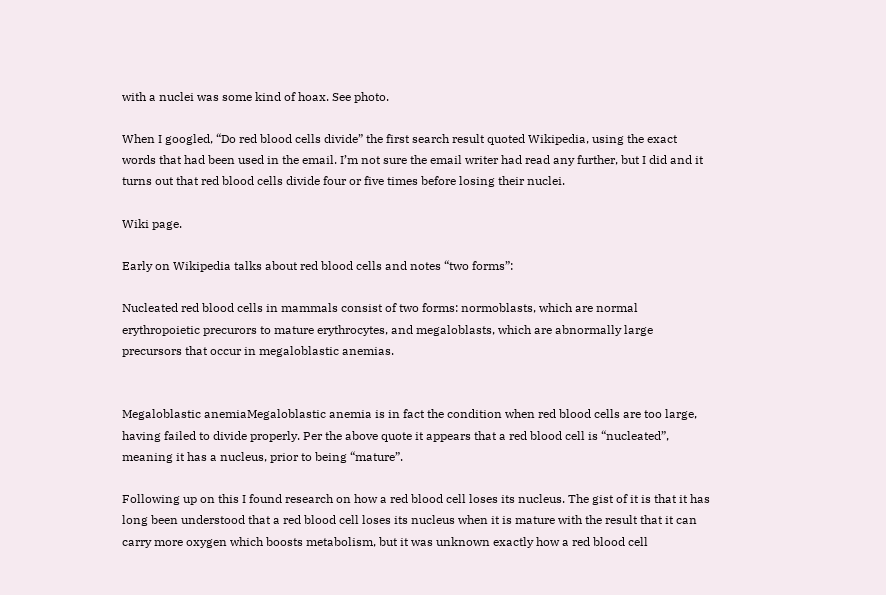with a nuclei was some kind of hoax. See photo.

When I googled, “Do red blood cells divide” the first search result quoted Wikipedia, using the exact words that had been used in the email. I’m not sure the email writer had read any further, but I did and it turns out that red blood cells divide four or five times before losing their nuclei.

Wiki page.

Early on Wikipedia talks about red blood cells and notes “two forms”:

Nucleated red blood cells in mammals consist of two forms: normoblasts, which are normal erythropoietic precurors to mature erythrocytes, and megaloblasts, which are abnormally large precursors that occur in megaloblastic anemias.


Megaloblastic anemiaMegaloblastic anemia is in fact the condition when red blood cells are too large, having failed to divide properly. Per the above quote it appears that a red blood cell is “nucleated”, meaning it has a nucleus, prior to being “mature”.

Following up on this I found research on how a red blood cell loses its nucleus. The gist of it is that it has long been understood that a red blood cell loses its nucleus when it is mature with the result that it can carry more oxygen which boosts metabolism, but it was unknown exactly how a red blood cell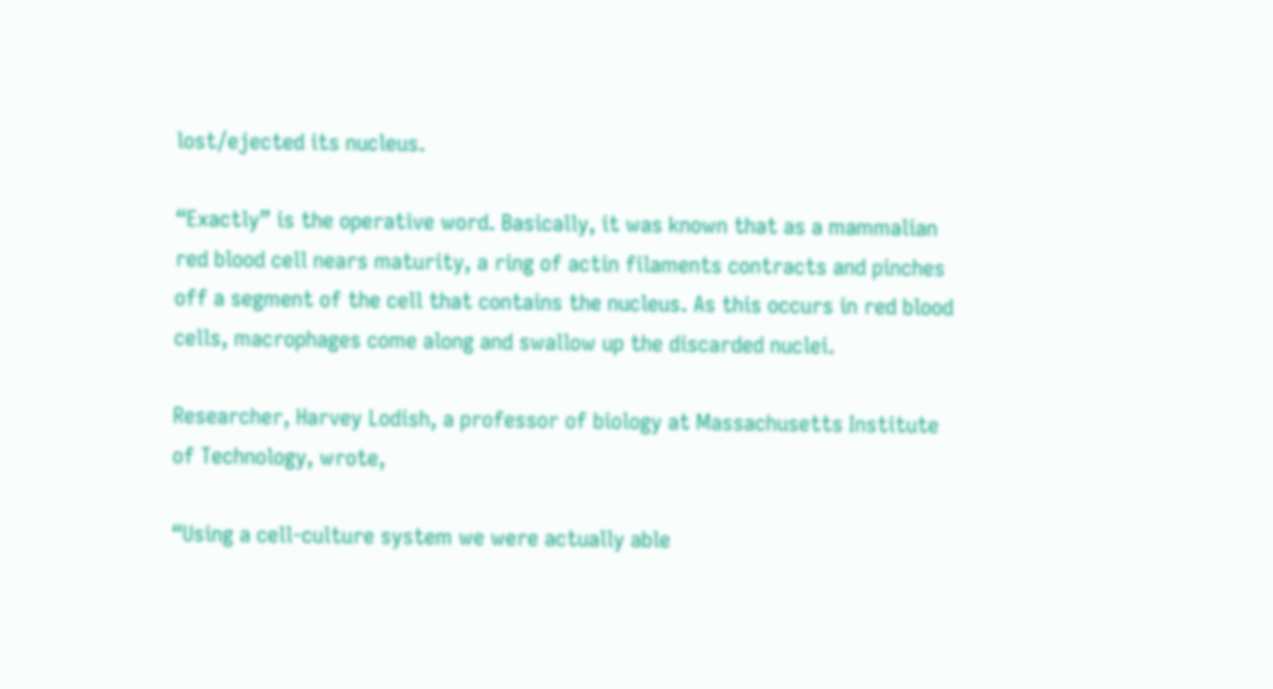lost/ejected its nucleus.

“Exactly” is the operative word. Basically, it was known that as a mammalian red blood cell nears maturity, a ring of actin filaments contracts and pinches off a segment of the cell that contains the nucleus. As this occurs in red blood cells, macrophages come along and swallow up the discarded nuclei.

Researcher, Harvey Lodish, a professor of biology at Massachusetts Institute of Technology, wrote,

“Using a cell-culture system we were actually able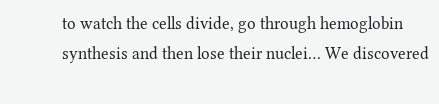to watch the cells divide, go through hemoglobin synthesis and then lose their nuclei… We discovered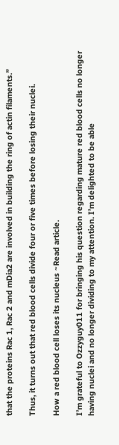that the proteins Rac 1, Rac 2 and mDia2 are involved in building the ring of actin filaments.”

Thus, it turns out that red blood cells divide four or five times before losing their nuclei.

How a red blood cell loses its nucleus ~Read article.

I’m grateful to Ozzyguy011 for bringing his question regarding mature red blood cells no longer having nuclei and no longer dividing to my attention. I’m delighted to be able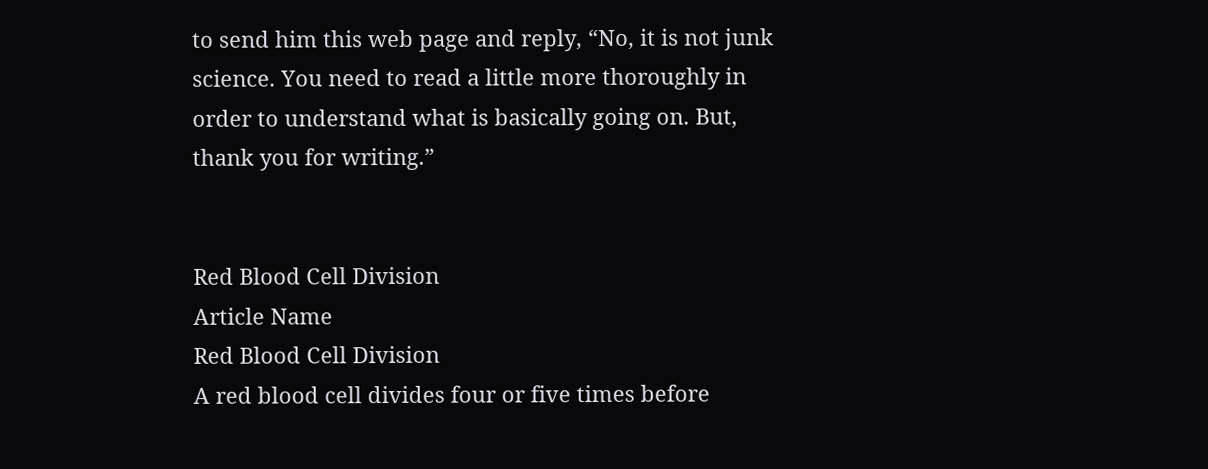to send him this web page and reply, “No, it is not junk science. You need to read a little more thoroughly in order to understand what is basically going on. But, thank you for writing.”


Red Blood Cell Division
Article Name
Red Blood Cell Division
A red blood cell divides four or five times before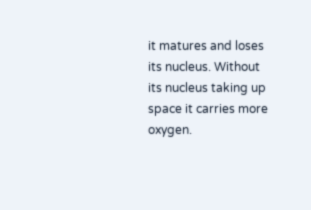it matures and loses its nucleus. Without its nucleus taking up space it carries more oxygen.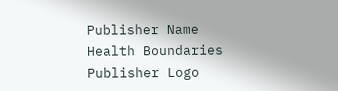Publisher Name
Health Boundaries
Publisher Logo